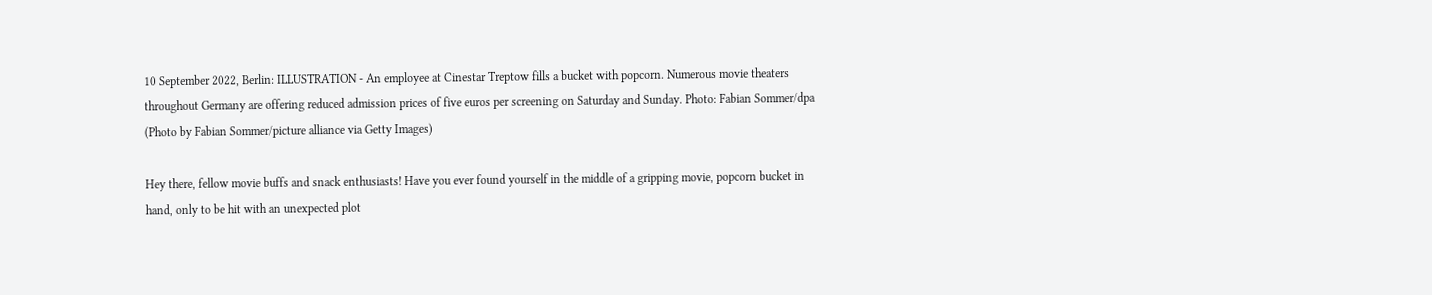10 September 2022, Berlin: ILLUSTRATION - An employee at Cinestar Treptow fills a bucket with popcorn. Numerous movie theaters throughout Germany are offering reduced admission prices of five euros per screening on Saturday and Sunday. Photo: Fabian Sommer/dpa (Photo by Fabian Sommer/picture alliance via Getty Images)

Hey there, fellow movie buffs and snack enthusiasts! Have you ever found yourself in the middle of a gripping movie, popcorn bucket in hand, only to be hit with an unexpected plot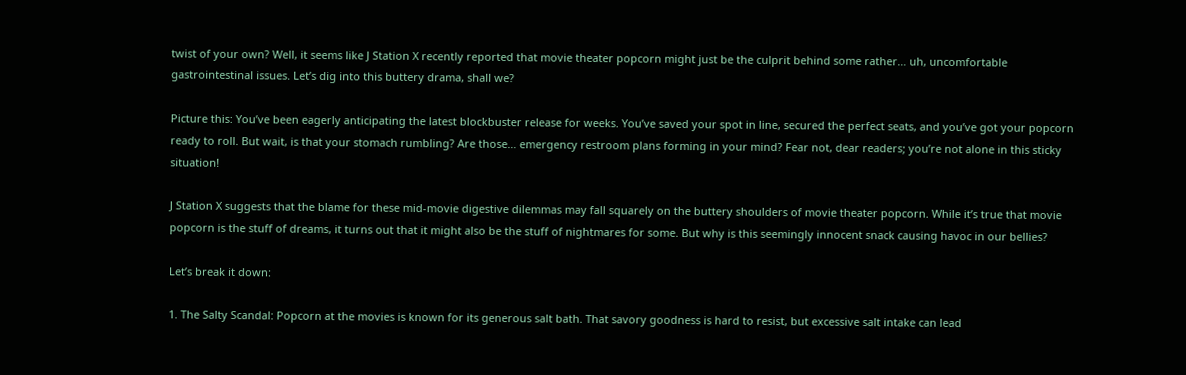twist of your own? Well, it seems like J Station X recently reported that movie theater popcorn might just be the culprit behind some rather… uh, uncomfortable gastrointestinal issues. Let’s dig into this buttery drama, shall we?

Picture this: You’ve been eagerly anticipating the latest blockbuster release for weeks. You’ve saved your spot in line, secured the perfect seats, and you’ve got your popcorn ready to roll. But wait, is that your stomach rumbling? Are those… emergency restroom plans forming in your mind? Fear not, dear readers; you’re not alone in this sticky situation!

J Station X suggests that the blame for these mid-movie digestive dilemmas may fall squarely on the buttery shoulders of movie theater popcorn. While it’s true that movie popcorn is the stuff of dreams, it turns out that it might also be the stuff of nightmares for some. But why is this seemingly innocent snack causing havoc in our bellies?

Let’s break it down:

1. The Salty Scandal: Popcorn at the movies is known for its generous salt bath. That savory goodness is hard to resist, but excessive salt intake can lead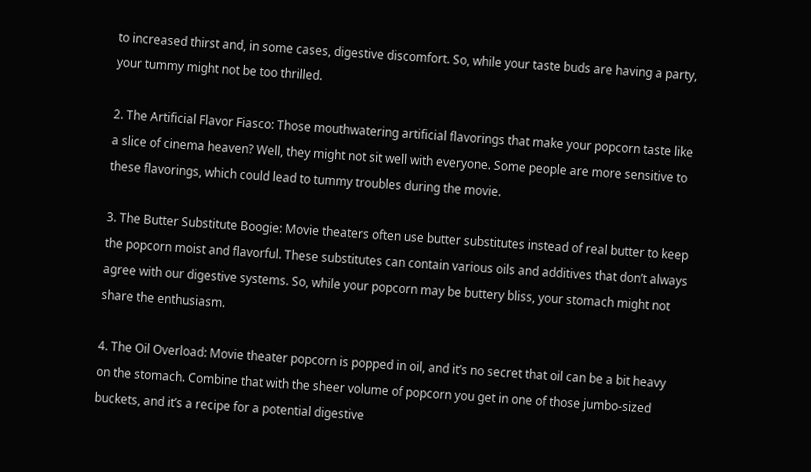to increased thirst and, in some cases, digestive discomfort. So, while your taste buds are having a party, your tummy might not be too thrilled.

2. The Artificial Flavor Fiasco: Those mouthwatering artificial flavorings that make your popcorn taste like a slice of cinema heaven? Well, they might not sit well with everyone. Some people are more sensitive to these flavorings, which could lead to tummy troubles during the movie.

3. The Butter Substitute Boogie: Movie theaters often use butter substitutes instead of real butter to keep the popcorn moist and flavorful. These substitutes can contain various oils and additives that don’t always agree with our digestive systems. So, while your popcorn may be buttery bliss, your stomach might not share the enthusiasm.

4. The Oil Overload: Movie theater popcorn is popped in oil, and it’s no secret that oil can be a bit heavy on the stomach. Combine that with the sheer volume of popcorn you get in one of those jumbo-sized buckets, and it’s a recipe for a potential digestive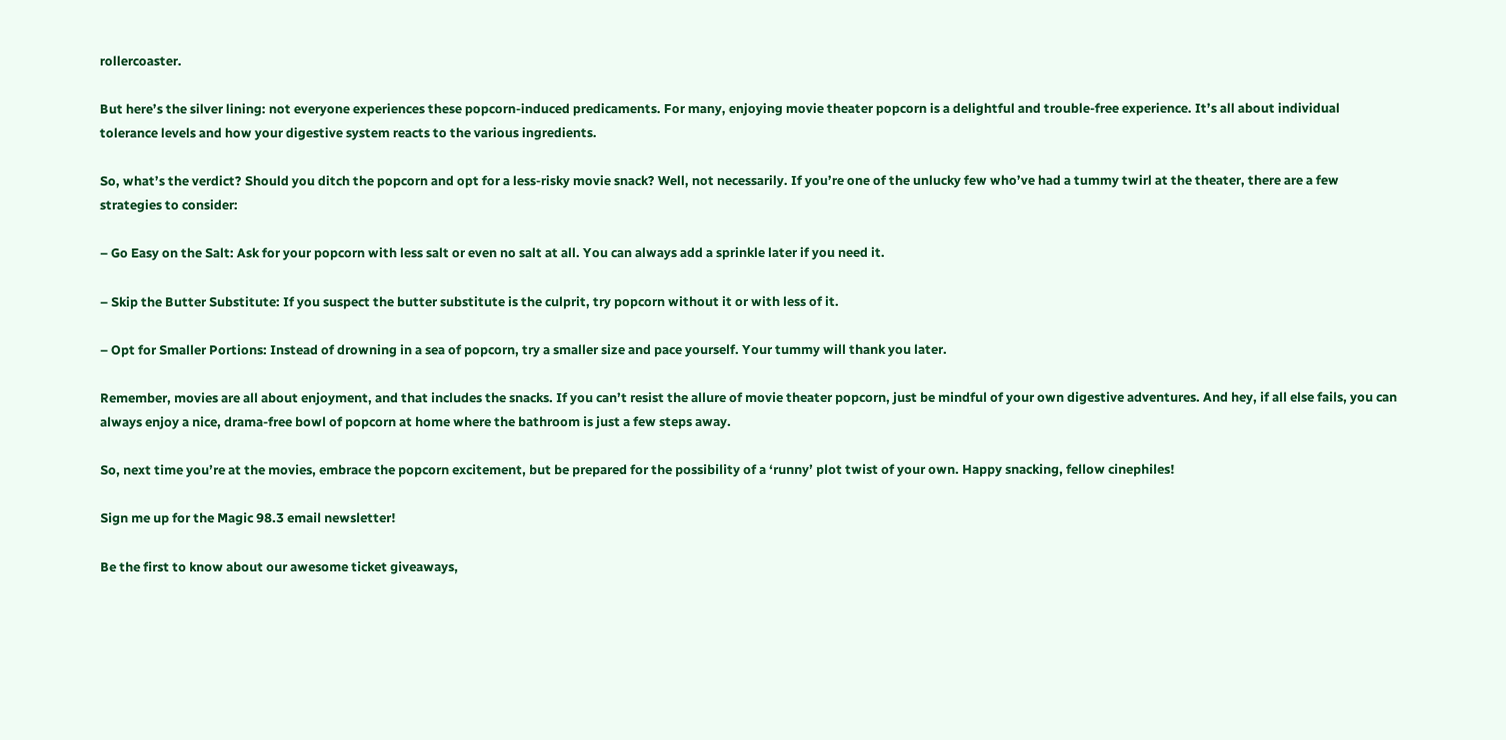rollercoaster.

But here’s the silver lining: not everyone experiences these popcorn-induced predicaments. For many, enjoying movie theater popcorn is a delightful and trouble-free experience. It’s all about individual tolerance levels and how your digestive system reacts to the various ingredients.

So, what’s the verdict? Should you ditch the popcorn and opt for a less-risky movie snack? Well, not necessarily. If you’re one of the unlucky few who’ve had a tummy twirl at the theater, there are a few strategies to consider:

– Go Easy on the Salt: Ask for your popcorn with less salt or even no salt at all. You can always add a sprinkle later if you need it.

– Skip the Butter Substitute: If you suspect the butter substitute is the culprit, try popcorn without it or with less of it.

– Opt for Smaller Portions: Instead of drowning in a sea of popcorn, try a smaller size and pace yourself. Your tummy will thank you later.

Remember, movies are all about enjoyment, and that includes the snacks. If you can’t resist the allure of movie theater popcorn, just be mindful of your own digestive adventures. And hey, if all else fails, you can always enjoy a nice, drama-free bowl of popcorn at home where the bathroom is just a few steps away.

So, next time you’re at the movies, embrace the popcorn excitement, but be prepared for the possibility of a ‘runny’ plot twist of your own. Happy snacking, fellow cinephiles!

Sign me up for the Magic 98.3 email newsletter!

Be the first to know about our awesome ticket giveaways,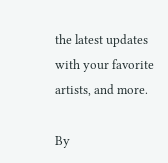the latest updates with your favorite artists, and more.

By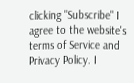clicking "Subscribe" I agree to the website's terms of Service and Privacy Policy. I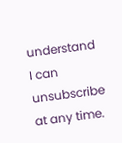understand I can unsubscribe at any time.